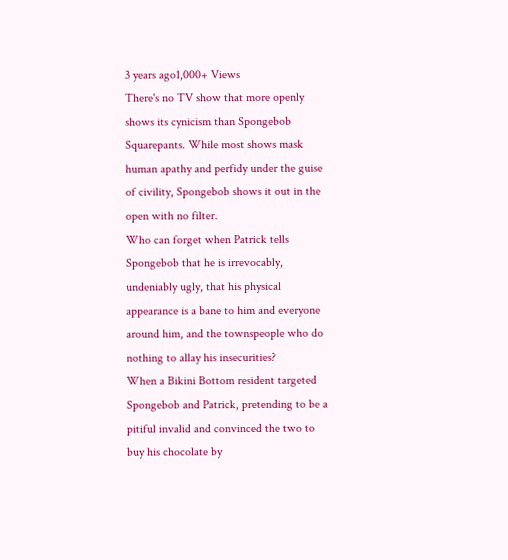3 years ago1,000+ Views
There's no TV show that more openly shows its cynicism than Spongebob Squarepants. While most shows mask human apathy and perfidy under the guise of civility, Spongebob shows it out in the open with no filter.
Who can forget when Patrick tells Spongebob that he is irrevocably, undeniably ugly, that his physical appearance is a bane to him and everyone around him, and the townspeople who do nothing to allay his insecurities?
When a Bikini Bottom resident targeted Spongebob and Patrick, pretending to be a pitiful invalid and convinced the two to buy his chocolate by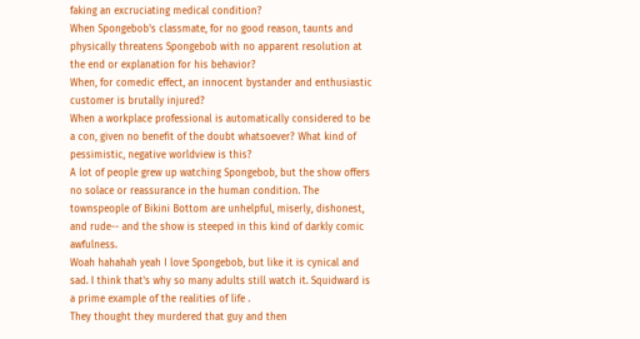faking an excruciating medical condition?
When Spongebob's classmate, for no good reason, taunts and physically threatens Spongebob with no apparent resolution at the end or explanation for his behavior?
When, for comedic effect, an innocent bystander and enthusiastic customer is brutally injured?
When a workplace professional is automatically considered to be a con, given no benefit of the doubt whatsoever? What kind of pessimistic, negative worldview is this?
A lot of people grew up watching Spongebob, but the show offers no solace or reassurance in the human condition. The townspeople of Bikini Bottom are unhelpful, miserly, dishonest, and rude-- and the show is steeped in this kind of darkly comic awfulness.
Woah hahahah yeah I love Spongebob, but like it is cynical and sad. I think that's why so many adults still watch it. Squidward is a prime example of the realities of life .
They thought they murdered that guy and then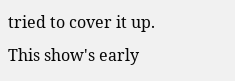tried to cover it up. This show's early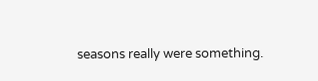seasons really were something.